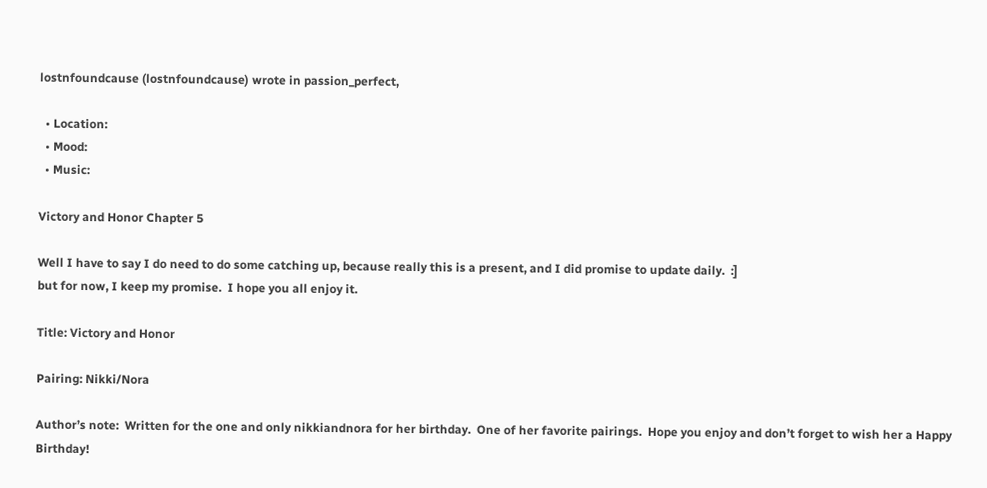lostnfoundcause (lostnfoundcause) wrote in passion_perfect,

  • Location:
  • Mood:
  • Music:

Victory and Honor Chapter 5

Well I have to say I do need to do some catching up, because really this is a present, and I did promise to update daily.  :]
but for now, I keep my promise.  I hope you all enjoy it.

Title: Victory and Honor

Pairing: Nikki/Nora

Author’s note:  Written for the one and only nikkiandnora for her birthday.  One of her favorite pairings.  Hope you enjoy and don’t forget to wish her a Happy Birthday!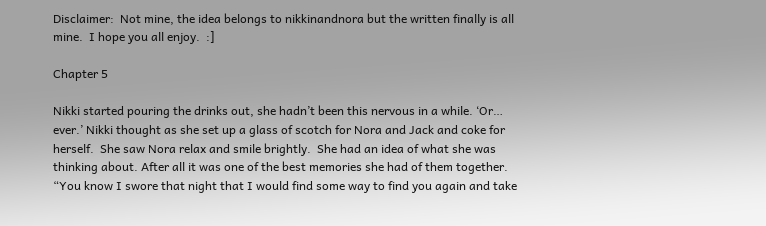Disclaimer:  Not mine, the idea belongs to nikkinandnora but the written finally is all mine.  I hope you all enjoy.  :]

Chapter 5

Nikki started pouring the drinks out, she hadn’t been this nervous in a while. ‘Or… ever.’ Nikki thought as she set up a glass of scotch for Nora and Jack and coke for herself.  She saw Nora relax and smile brightly.  She had an idea of what she was thinking about. After all it was one of the best memories she had of them together.  “You know I swore that night that I would find some way to find you again and take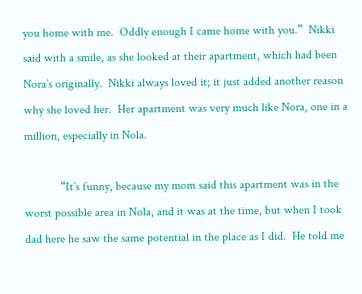you home with me.  Oddly enough I came home with you.”  Nikki said with a smile, as she looked at their apartment, which had been Nora’s originally.  Nikki always loved it; it just added another reason why she loved her.  Her apartment was very much like Nora, one in a million, especially in Nola.

            “It’s funny, because my mom said this apartment was in the worst possible area in Nola, and it was at the time, but when I took dad here he saw the same potential in the place as I did.  He told me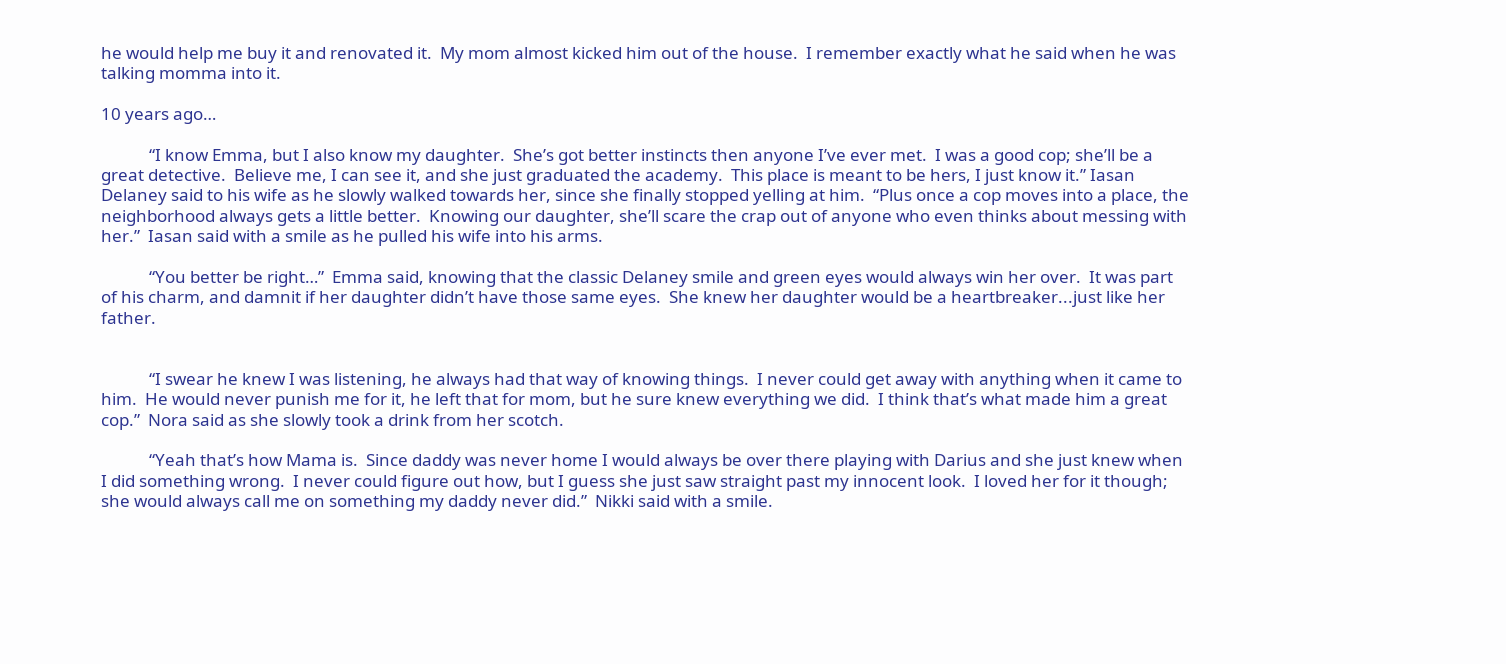he would help me buy it and renovated it.  My mom almost kicked him out of the house.  I remember exactly what he said when he was talking momma into it.

10 years ago…

            “I know Emma, but I also know my daughter.  She’s got better instincts then anyone I’ve ever met.  I was a good cop; she’ll be a great detective.  Believe me, I can see it, and she just graduated the academy.  This place is meant to be hers, I just know it.” Iasan Delaney said to his wife as he slowly walked towards her, since she finally stopped yelling at him.  “Plus once a cop moves into a place, the neighborhood always gets a little better.  Knowing our daughter, she’ll scare the crap out of anyone who even thinks about messing with her.”  Iasan said with a smile as he pulled his wife into his arms.

            “You better be right…”  Emma said, knowing that the classic Delaney smile and green eyes would always win her over.  It was part of his charm, and damnit if her daughter didn’t have those same eyes.  She knew her daughter would be a heartbreaker...just like her father.


            “I swear he knew I was listening, he always had that way of knowing things.  I never could get away with anything when it came to him.  He would never punish me for it, he left that for mom, but he sure knew everything we did.  I think that’s what made him a great cop.”  Nora said as she slowly took a drink from her scotch.

            “Yeah that’s how Mama is.  Since daddy was never home I would always be over there playing with Darius and she just knew when I did something wrong.  I never could figure out how, but I guess she just saw straight past my innocent look.  I loved her for it though; she would always call me on something my daddy never did.”  Nikki said with a smile.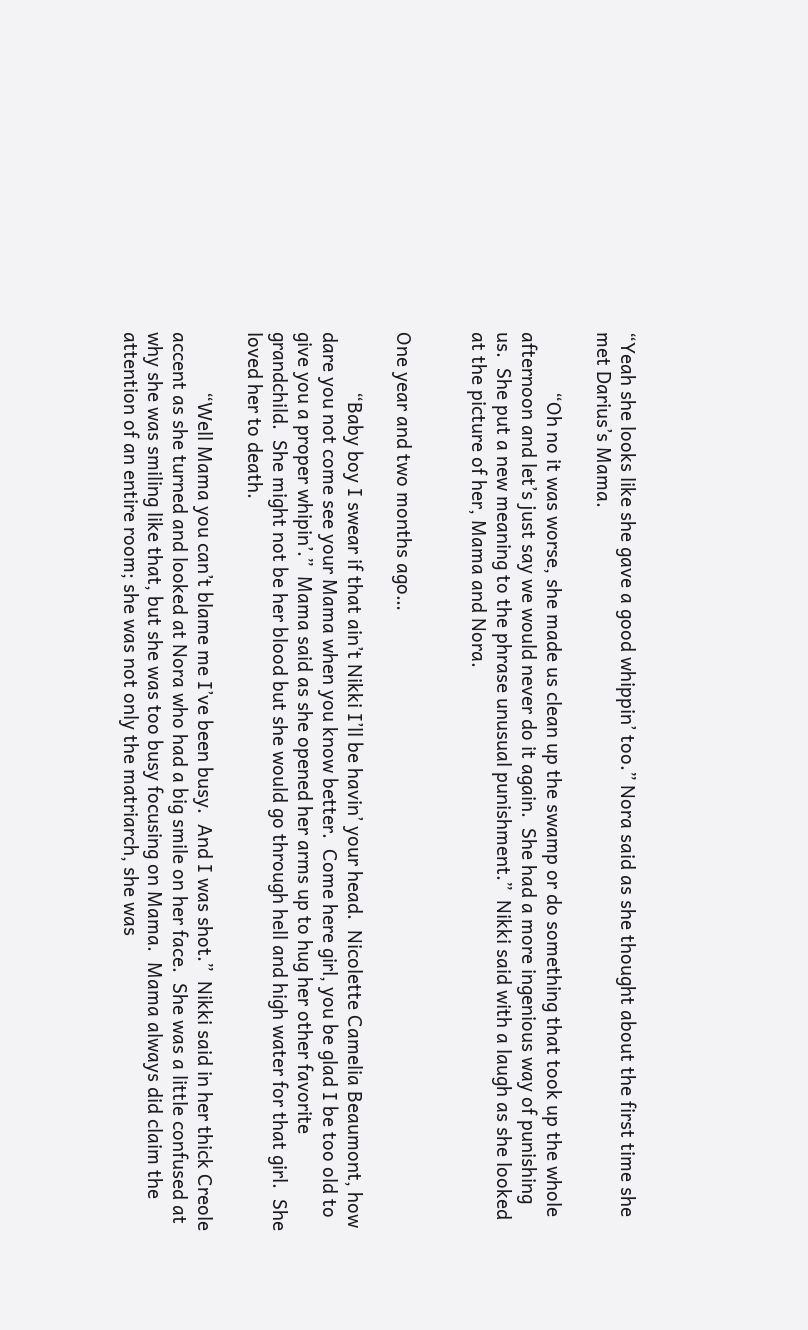“Yeah she looks like she gave a good whippin’ too.” Nora said as she thought about the first time she met Darius’s Mama.

            “Oh no it was worse, she made us clean up the swamp or do something that took up the whole afternoon and let’s just say we would never do it again.  She had a more ingenious way of punishing us.  She put a new meaning to the phrase unusual punishment.”  Nikki said with a laugh as she looked at the picture of her, Mama and Nora.


One year and two months ago…

            “Baby boy I swear if that ain’t Nikki I’ll be havin’ your head.  Nicolette Camelia Beaumont, how dare you not come see your Mama when you know better.  Come here girl, you be glad I be too old to give you a proper whipin’.”  Mama said as she opened her arms up to hug her other favorite grandchild.  She might not be her blood but she would go through hell and high water for that girl.  She loved her to death.

            “Well Mama you can’t blame me I’ve been busy.  And I was shot.”  Nikki said in her thick Creole accent as she turned and looked at Nora who had a big smile on her face.  She was a little confused at why she was smiling like that, but she was too busy focusing on Mama.  Mama always did claim the attention of an entire room; she was not only the matriarch, she was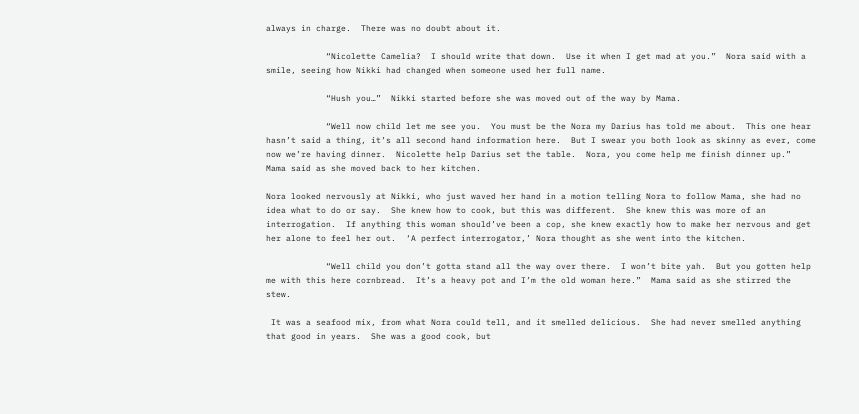always in charge.  There was no doubt about it.

            “Nicolette Camelia?  I should write that down.  Use it when I get mad at you.”  Nora said with a smile, seeing how Nikki had changed when someone used her full name.

            “Hush you…”  Nikki started before she was moved out of the way by Mama.

            “Well now child let me see you.  You must be the Nora my Darius has told me about.  This one hear hasn’t said a thing, it’s all second hand information here.  But I swear you both look as skinny as ever, come now we’re having dinner.  Nicolette help Darius set the table.  Nora, you come help me finish dinner up.”  Mama said as she moved back to her kitchen.

Nora looked nervously at Nikki, who just waved her hand in a motion telling Nora to follow Mama, she had no idea what to do or say.  She knew how to cook, but this was different.  She knew this was more of an interrogation.  If anything this woman should’ve been a cop, she knew exactly how to make her nervous and get her alone to feel her out.  ‘A perfect interrogator,’ Nora thought as she went into the kitchen.

            “Well child you don’t gotta stand all the way over there.  I won’t bite yah.  But you gotten help me with this here cornbread.  It’s a heavy pot and I’m the old woman here.”  Mama said as she stirred the stew.

 It was a seafood mix, from what Nora could tell, and it smelled delicious.  She had never smelled anything that good in years.  She was a good cook, but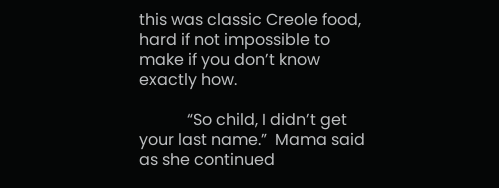this was classic Creole food, hard if not impossible to make if you don’t know exactly how.

            “So child, I didn’t get your last name.”  Mama said as she continued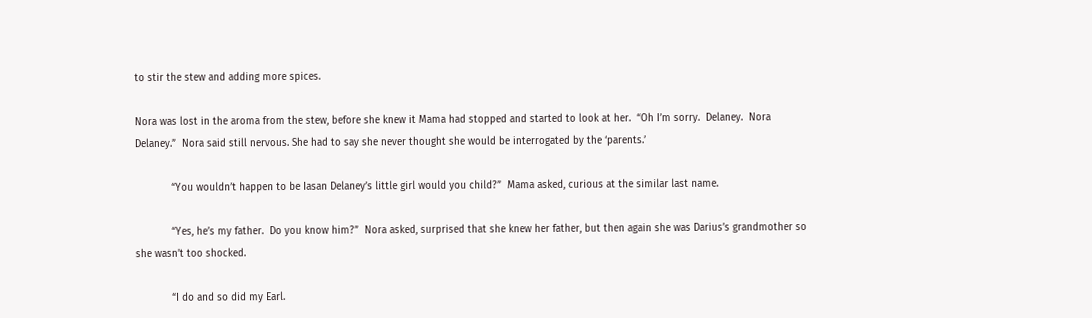to stir the stew and adding more spices.

Nora was lost in the aroma from the stew, before she knew it Mama had stopped and started to look at her.  “Oh I’m sorry.  Delaney.  Nora Delaney.”  Nora said still nervous. She had to say she never thought she would be interrogated by the ‘parents.’

            “You wouldn’t happen to be Iasan Delaney’s little girl would you child?”  Mama asked, curious at the similar last name.

            “Yes, he’s my father.  Do you know him?”  Nora asked, surprised that she knew her father, but then again she was Darius’s grandmother so she wasn’t too shocked.

            “I do and so did my Earl.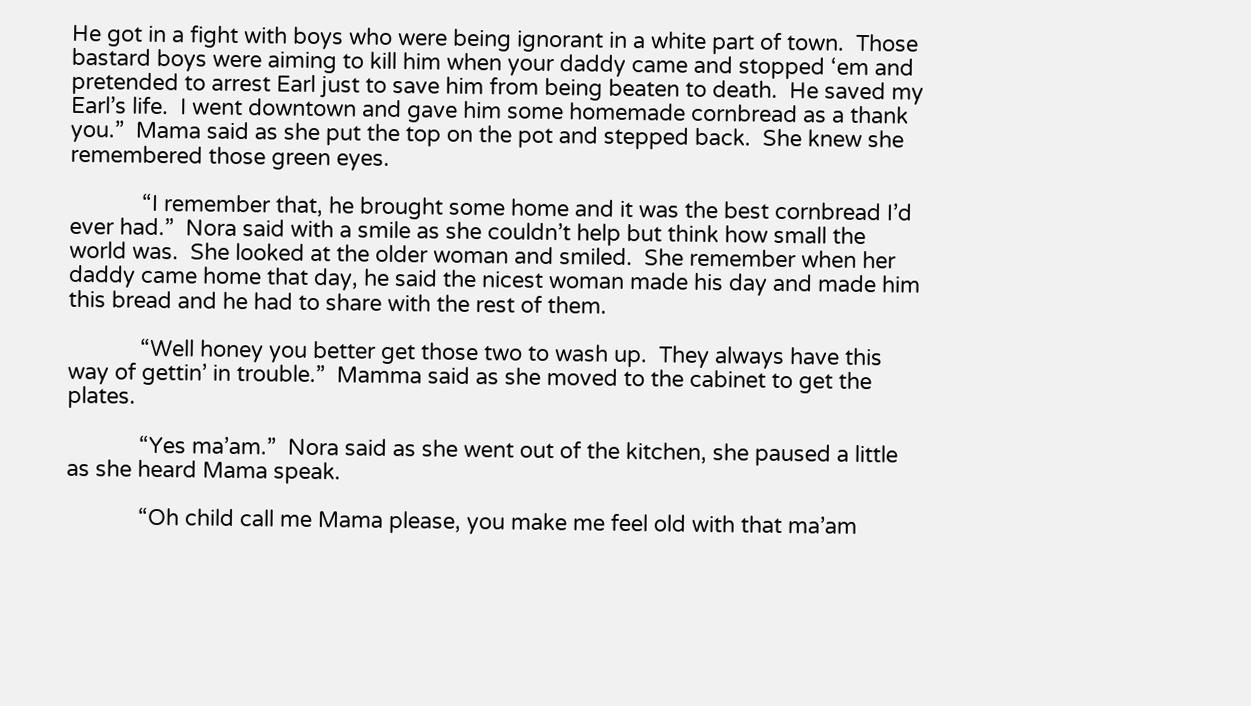He got in a fight with boys who were being ignorant in a white part of town.  Those bastard boys were aiming to kill him when your daddy came and stopped ‘em and pretended to arrest Earl just to save him from being beaten to death.  He saved my Earl’s life.  I went downtown and gave him some homemade cornbread as a thank you.”  Mama said as she put the top on the pot and stepped back.  She knew she remembered those green eyes.

            “I remember that, he brought some home and it was the best cornbread I’d ever had.”  Nora said with a smile as she couldn’t help but think how small the world was.  She looked at the older woman and smiled.  She remember when her daddy came home that day, he said the nicest woman made his day and made him this bread and he had to share with the rest of them.

            “Well honey you better get those two to wash up.  They always have this way of gettin’ in trouble.”  Mamma said as she moved to the cabinet to get the plates.

            “Yes ma’am.”  Nora said as she went out of the kitchen, she paused a little as she heard Mama speak.

            “Oh child call me Mama please, you make me feel old with that ma’am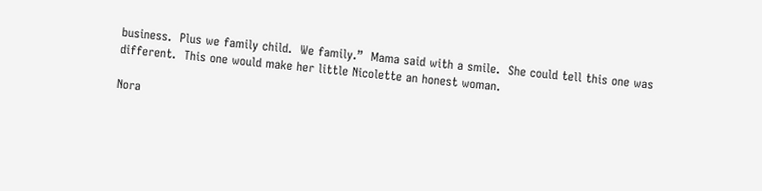business.  Plus we family child.  We family.”  Mama said with a smile.  She could tell this one was different.  This one would make her little Nicolette an honest woman.

Nora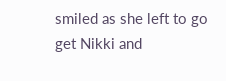smiled as she left to go get Nikki and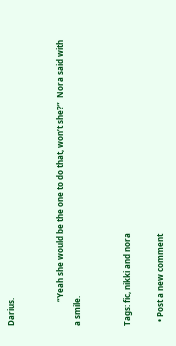Darius.


            “Yeah she would be the one to do that, won’t she?”  Nora said with a smile.


Tags: fic, nikki and nora

  • Post a new comment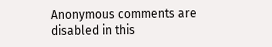Anonymous comments are disabled in this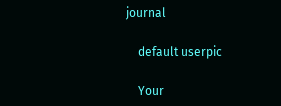journal

    default userpic

    Your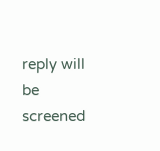reply will be screened